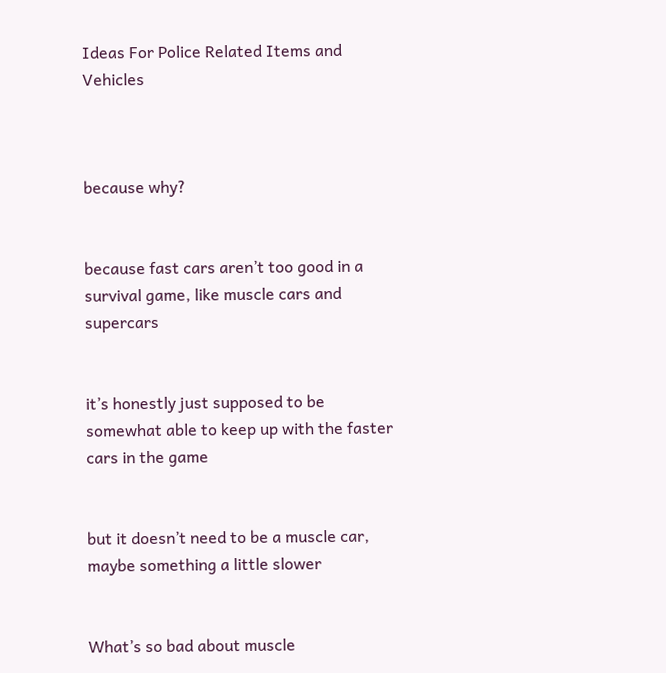Ideas For Police Related Items and Vehicles



because why?


because fast cars aren’t too good in a survival game, like muscle cars and supercars


it’s honestly just supposed to be somewhat able to keep up with the faster cars in the game


but it doesn’t need to be a muscle car, maybe something a little slower


What’s so bad about muscle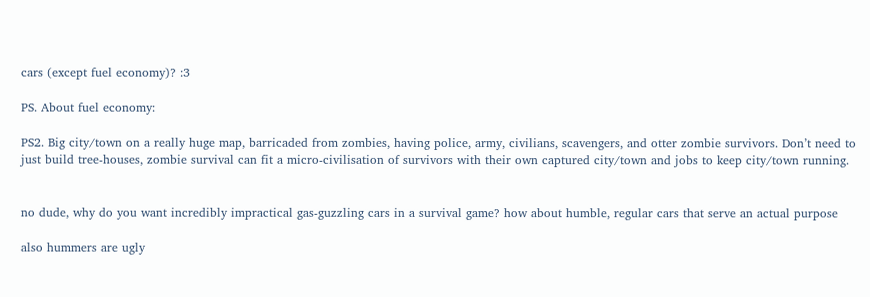cars (except fuel economy)? :3

PS. About fuel economy:

PS2. Big city/town on a really huge map, barricaded from zombies, having police, army, civilians, scavengers, and otter zombie survivors. Don’t need to just build tree-houses, zombie survival can fit a micro-civilisation of survivors with their own captured city/town and jobs to keep city/town running.


no dude, why do you want incredibly impractical gas-guzzling cars in a survival game? how about humble, regular cars that serve an actual purpose

also hummers are ugly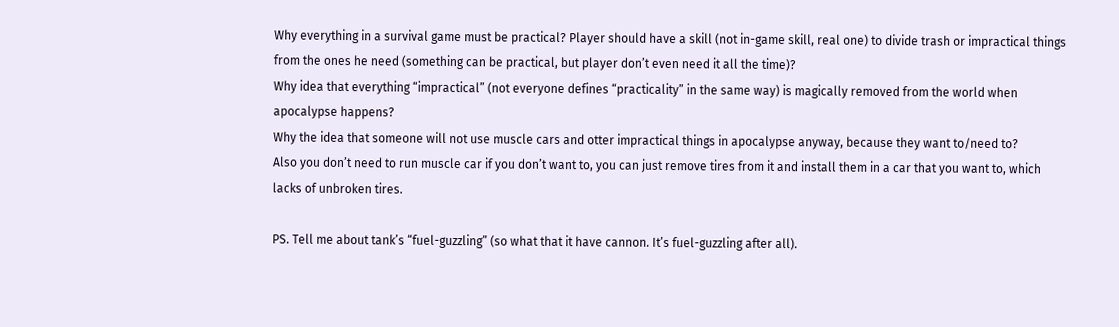Why everything in a survival game must be practical? Player should have a skill (not in-game skill, real one) to divide trash or impractical things from the ones he need (something can be practical, but player don’t even need it all the time)?
Why idea that everything “impractical” (not everyone defines “practicality” in the same way) is magically removed from the world when apocalypse happens?
Why the idea that someone will not use muscle cars and otter impractical things in apocalypse anyway, because they want to/need to?
Also you don’t need to run muscle car if you don’t want to, you can just remove tires from it and install them in a car that you want to, which lacks of unbroken tires.

PS. Tell me about tank’s “fuel-guzzling” (so what that it have cannon. It’s fuel-guzzling after all).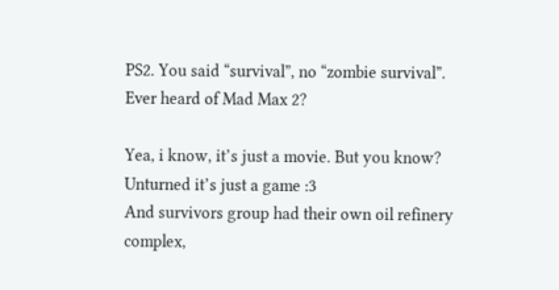PS2. You said “survival”, no “zombie survival”.
Ever heard of Mad Max 2?

Yea, i know, it’s just a movie. But you know? Unturned it’s just a game :3
And survivors group had their own oil refinery complex,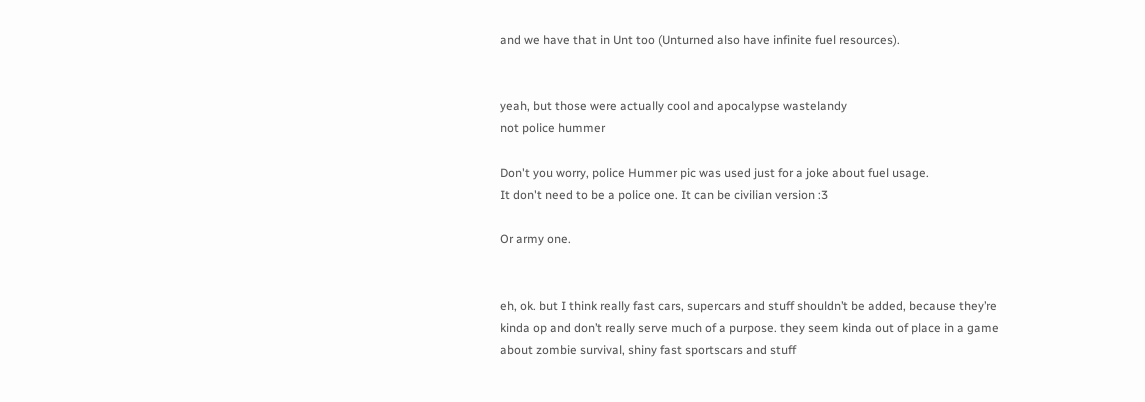and we have that in Unt too (Unturned also have infinite fuel resources).


yeah, but those were actually cool and apocalypse wastelandy
not police hummer

Don't you worry, police Hummer pic was used just for a joke about fuel usage.
It don't need to be a police one. It can be civilian version :3

Or army one.


eh, ok. but I think really fast cars, supercars and stuff shouldn’t be added, because they’re kinda op and don’t really serve much of a purpose. they seem kinda out of place in a game about zombie survival, shiny fast sportscars and stuff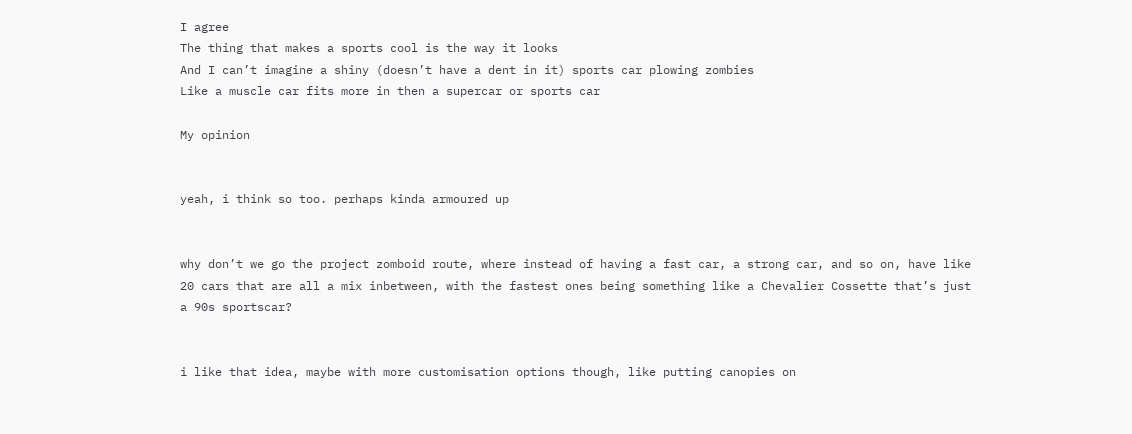I agree
The thing that makes a sports cool is the way it looks
And I can’t imagine a shiny (doesn’t have a dent in it) sports car plowing zombies
Like a muscle car fits more in then a supercar or sports car

My opinion


yeah, i think so too. perhaps kinda armoured up


why don’t we go the project zomboid route, where instead of having a fast car, a strong car, and so on, have like 20 cars that are all a mix inbetween, with the fastest ones being something like a Chevalier Cossette that’s just a 90s sportscar?


i like that idea, maybe with more customisation options though, like putting canopies on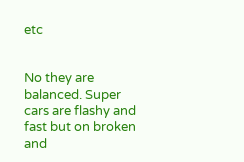etc


No they are balanced. Super cars are flashy and fast but on broken and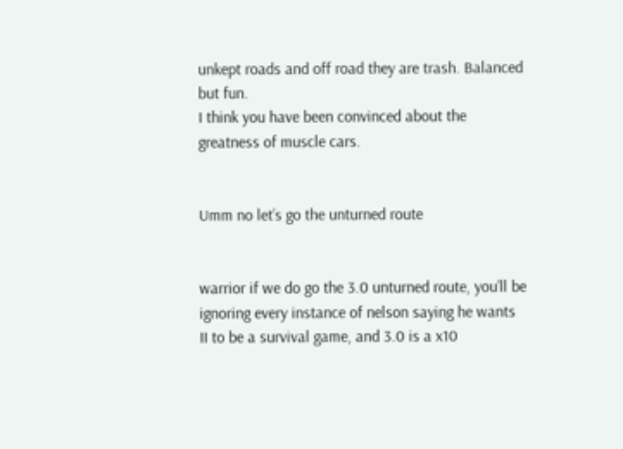unkept roads and off road they are trash. Balanced but fun.
I think you have been convinced about the greatness of muscle cars.


Umm no let’s go the unturned route


warrior if we do go the 3.0 unturned route, you’ll be ignoring every instance of nelson saying he wants II to be a survival game, and 3.0 is a x10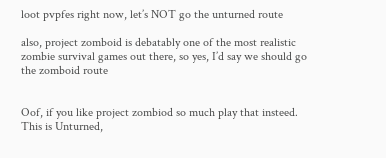loot pvpfes right now, let’s NOT go the unturned route

also, project zomboid is debatably one of the most realistic zombie survival games out there, so yes, I’d say we should go the zomboid route


Oof, if you like project zombiod so much play that insteed.
This is Unturned,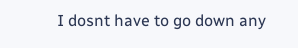I dosnt have to go down any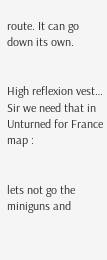route. It can go down its own.


High reflexion vest…
Sir we need that in Unturned for France map :


lets not go the miniguns and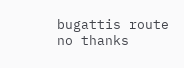bugattis route no thanks